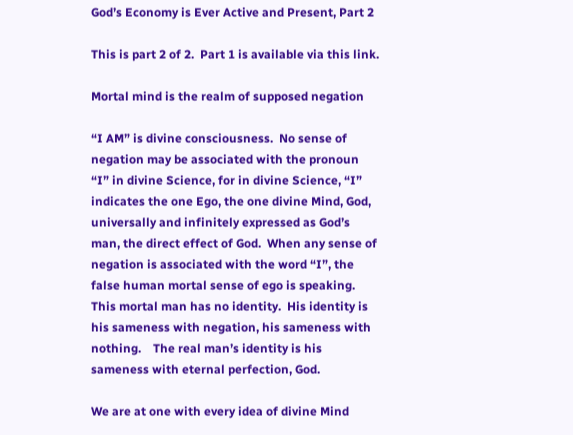God’s Economy is Ever Active and Present, Part 2

This is part 2 of 2.  Part 1 is available via this link.

Mortal mind is the realm of supposed negation

“I AM” is divine consciousness.  No sense of negation may be associated with the pronoun “I” in divine Science, for in divine Science, “I” indicates the one Ego, the one divine Mind, God,  universally and infinitely expressed as God’s man, the direct effect of God.  When any sense of negation is associated with the word “I”, the false human mortal sense of ego is speaking.  This mortal man has no identity.  His identity is his sameness with negation, his sameness with nothing.    The real man’s identity is his sameness with eternal perfection, God.

We are at one with every idea of divine Mind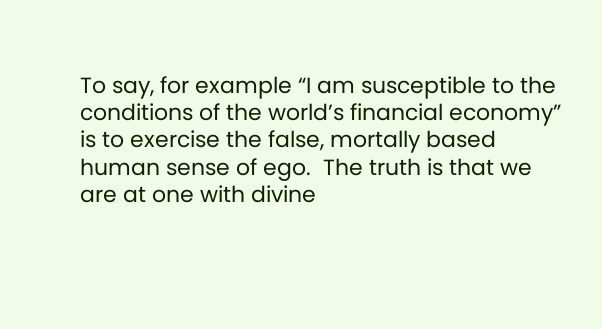To say, for example “I am susceptible to the conditions of the world’s financial economy” is to exercise the false, mortally based human sense of ego.  The truth is that we are at one with divine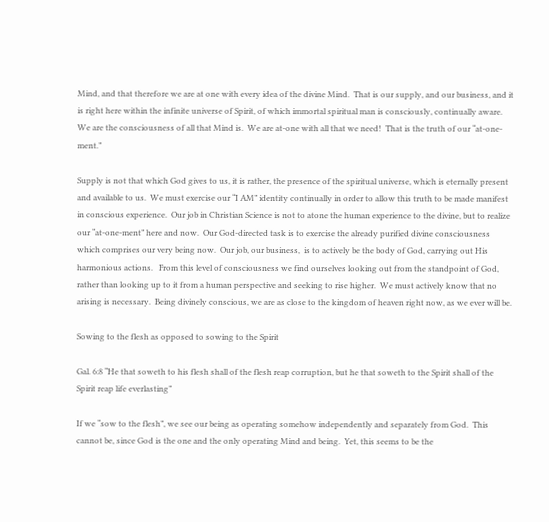Mind, and that therefore we are at one with every idea of the divine Mind.  That is our supply, and our business, and it is right here within the infinite universe of Spirit, of which immortal spiritual man is consciously, continually aware.  We are the consciousness of all that Mind is.  We are at-one with all that we need!  That is the truth of our “at-one-ment.”

Supply is not that which God gives to us, it is rather, the presence of the spiritual universe, which is eternally present and available to us.  We must exercise our “I AM” identity continually in order to allow this truth to be made manifest in conscious experience.  Our job in Christian Science is not to atone the human experience to the divine, but to realize our “at-one-ment” here and now.  Our God-directed task is to exercise the already purified divine consciousness which comprises our very being now.  Our job, our business,  is to actively be the body of God, carrying out His harmonious actions.   From this level of consciousness we find ourselves looking out from the standpoint of God, rather than looking up to it from a human perspective and seeking to rise higher.  We must actively know that no arising is necessary.  Being divinely conscious, we are as close to the kingdom of heaven right now, as we ever will be.

Sowing to the flesh as opposed to sowing to the Spirit

Gal. 6:8 “He that soweth to his flesh shall of the flesh reap corruption, but he that soweth to the Spirit shall of the Spirit reap life everlasting”

If we “sow to the flesh”, we see our being as operating somehow independently and separately from God.  This cannot be, since God is the one and the only operating Mind and being.  Yet, this seems to be the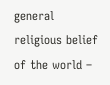general religious belief of the world –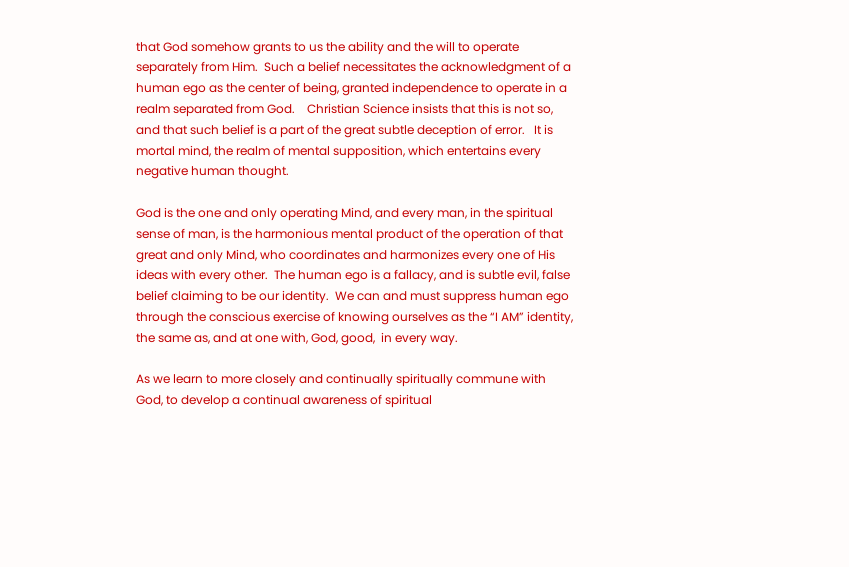that God somehow grants to us the ability and the will to operate separately from Him.  Such a belief necessitates the acknowledgment of a human ego as the center of being, granted independence to operate in a realm separated from God.    Christian Science insists that this is not so, and that such belief is a part of the great subtle deception of error.   It is mortal mind, the realm of mental supposition, which entertains every negative human thought.

God is the one and only operating Mind, and every man, in the spiritual sense of man, is the harmonious mental product of the operation of that great and only Mind, who coordinates and harmonizes every one of His ideas with every other.  The human ego is a fallacy, and is subtle evil, false belief claiming to be our identity.  We can and must suppress human ego through the conscious exercise of knowing ourselves as the “I AM” identity, the same as, and at one with, God, good,  in every way.

As we learn to more closely and continually spiritually commune with God, to develop a continual awareness of spiritual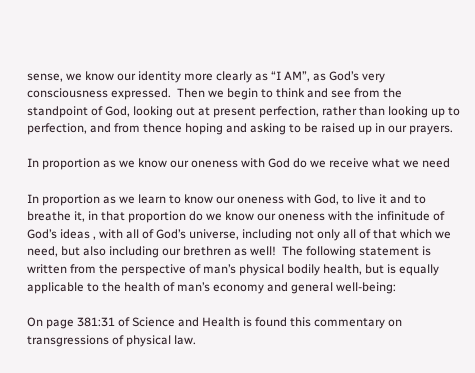sense, we know our identity more clearly as “I AM”, as God’s very consciousness expressed.  Then we begin to think and see from the standpoint of God, looking out at present perfection, rather than looking up to perfection, and from thence hoping and asking to be raised up in our prayers.

In proportion as we know our oneness with God do we receive what we need

In proportion as we learn to know our oneness with God, to live it and to breathe it, in that proportion do we know our oneness with the infinitude of God’s ideas , with all of God’s universe, including not only all of that which we need, but also including our brethren as well!  The following statement is written from the perspective of man’s physical bodily health, but is equally applicable to the health of man’s economy and general well-being:

On page 381:31 of Science and Health is found this commentary on transgressions of physical law.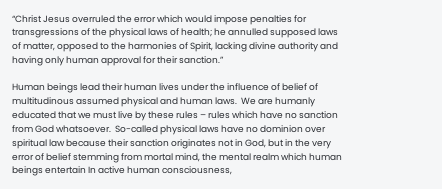“Christ Jesus overruled the error which would impose penalties for transgressions of the physical laws of health; he annulled supposed laws of matter, opposed to the harmonies of Spirit, lacking divine authority and having only human approval for their sanction.”

Human beings lead their human lives under the influence of belief of multitudinous assumed physical and human laws.  We are humanly educated that we must live by these rules – rules which have no sanction from God whatsoever.  So-called physical laws have no dominion over spiritual law because their sanction originates not in God, but in the very error of belief stemming from mortal mind, the mental realm which human beings entertain In active human consciousness,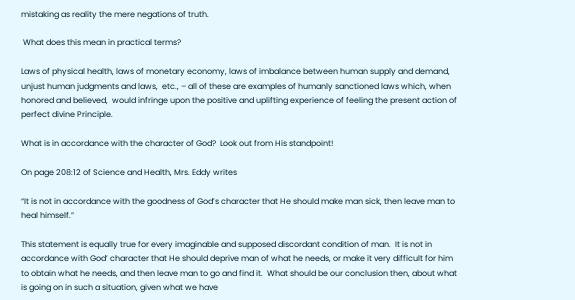mistaking as reality the mere negations of truth.

 What does this mean in practical terms?

Laws of physical health, laws of monetary economy, laws of imbalance between human supply and demand, unjust human judgments and laws,  etc., – all of these are examples of humanly sanctioned laws which, when honored and believed,  would infringe upon the positive and uplifting experience of feeling the present action of perfect divine Principle.

What is in accordance with the character of God?  Look out from His standpoint!

On page 208:12 of Science and Health, Mrs. Eddy writes

“It is not in accordance with the goodness of God’s character that He should make man sick, then leave man to heal himself.”

This statement is equally true for every imaginable and supposed discordant condition of man.  It is not in accordance with God’ character that He should deprive man of what he needs, or make it very difficult for him to obtain what he needs, and then leave man to go and find it.  What should be our conclusion then, about what is going on in such a situation, given what we have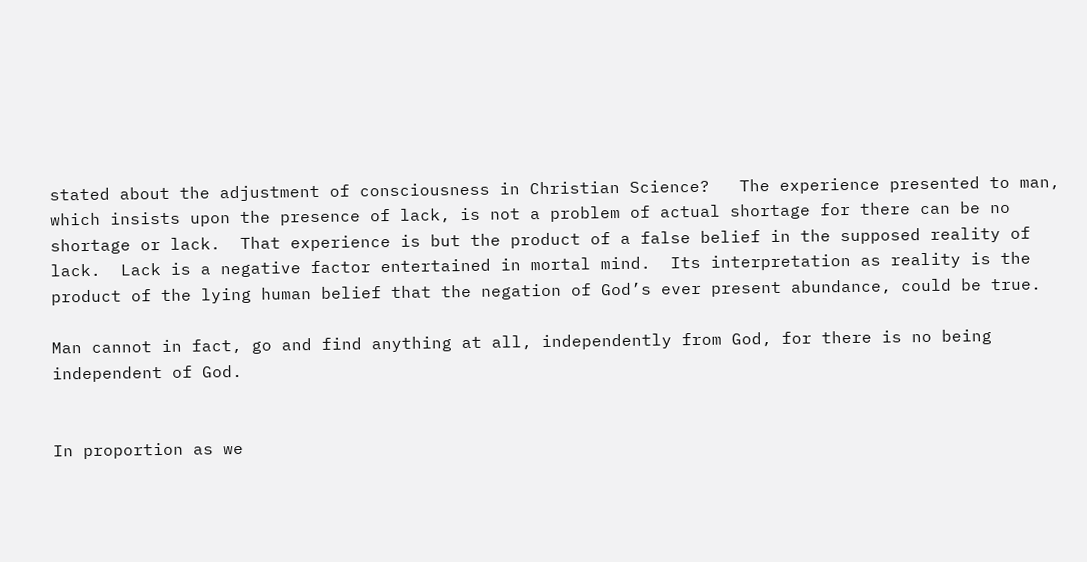stated about the adjustment of consciousness in Christian Science?   The experience presented to man, which insists upon the presence of lack, is not a problem of actual shortage for there can be no shortage or lack.  That experience is but the product of a false belief in the supposed reality of lack.  Lack is a negative factor entertained in mortal mind.  Its interpretation as reality is the product of the lying human belief that the negation of God’s ever present abundance, could be true.

Man cannot in fact, go and find anything at all, independently from God, for there is no being independent of God.


In proportion as we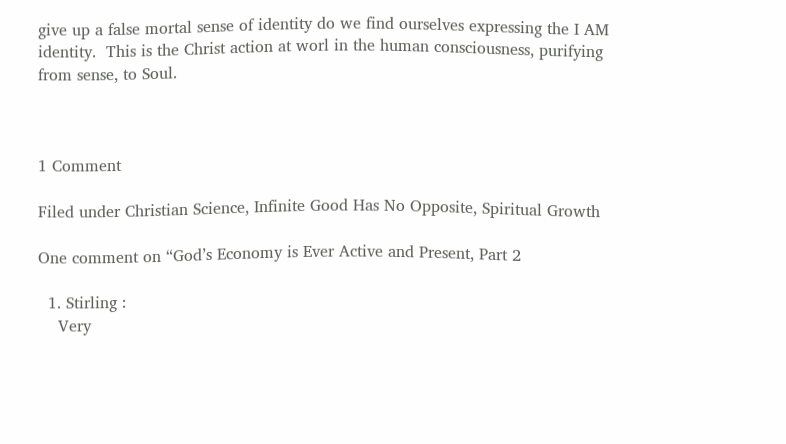give up a false mortal sense of identity do we find ourselves expressing the I AM identity.  This is the Christ action at worl in the human consciousness, purifying from sense, to Soul.



1 Comment

Filed under Christian Science, Infinite Good Has No Opposite, Spiritual Growth

One comment on “God’s Economy is Ever Active and Present, Part 2

  1. Stirling :
    Very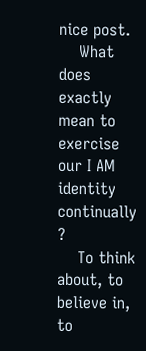nice post.
    What does exactly mean to exercise our I AM identity continually ?
    To think about, to believe in, to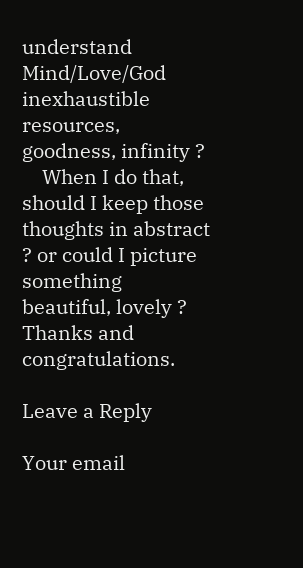understand Mind/Love/God inexhaustible resources, goodness, infinity ?
    When I do that, should I keep those thoughts in abstract ? or could I picture something beautiful, lovely ? Thanks and congratulations.

Leave a Reply

Your email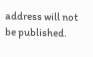address will not be published.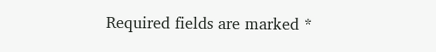Required fields are marked *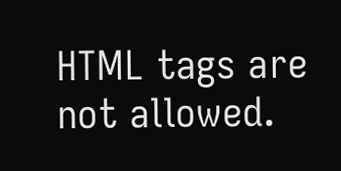HTML tags are not allowed.